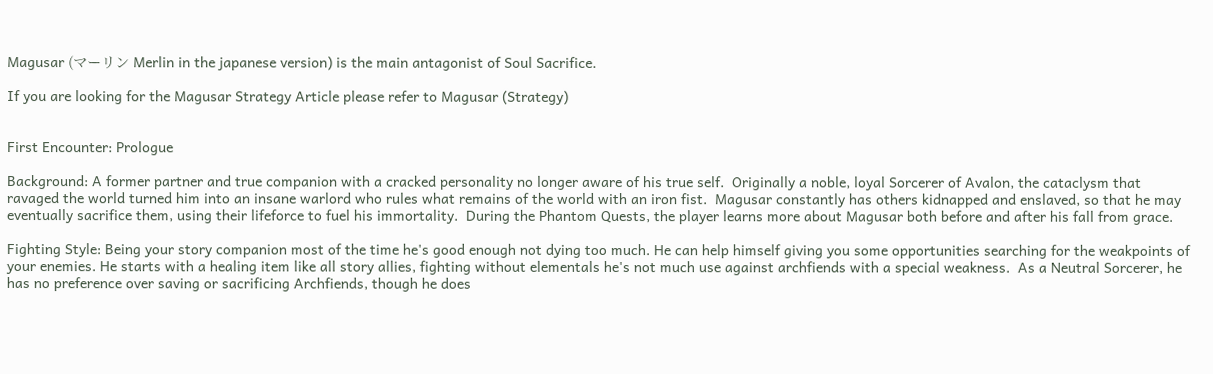Magusar (マーリン Merlin in the japanese version) is the main antagonist of Soul Sacrifice.

If you are looking for the Magusar Strategy Article please refer to Magusar (Strategy)


First Encounter: Prologue

Background: A former partner and true companion with a cracked personality no longer aware of his true self.  Originally a noble, loyal Sorcerer of Avalon, the cataclysm that ravaged the world turned him into an insane warlord who rules what remains of the world with an iron fist.  Magusar constantly has others kidnapped and enslaved, so that he may eventually sacrifice them, using their lifeforce to fuel his immortality.  During the Phantom Quests, the player learns more about Magusar both before and after his fall from grace.

Fighting Style: Being your story companion most of the time he's good enough not dying too much. He can help himself giving you some opportunities searching for the weakpoints of your enemies. He starts with a healing item like all story allies, fighting without elementals he's not much use against archfiends with a special weakness.  As a Neutral Sorcerer, he has no preference over saving or sacrificing Archfiends, though he does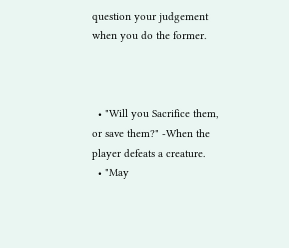question your judgement when you do the former.



  • "Will you Sacrifice them, or save them?" -When the player defeats a creature.
  • "May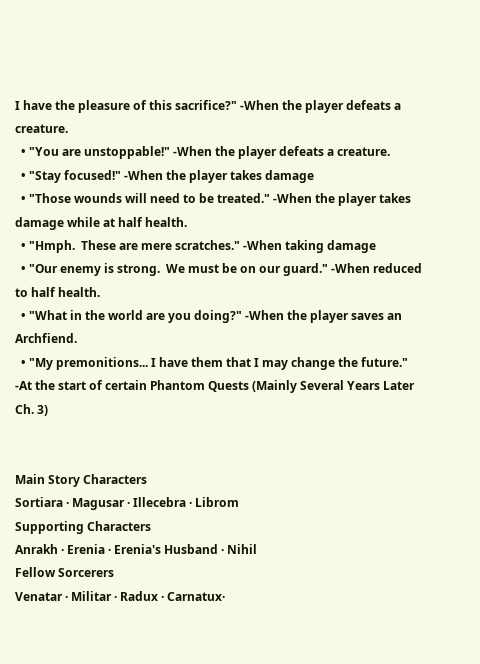I have the pleasure of this sacrifice?" -When the player defeats a creature.
  • "You are unstoppable!" -When the player defeats a creature.
  • "Stay focused!" -When the player takes damage
  • "Those wounds will need to be treated." -When the player takes damage while at half health.
  • "Hmph.  These are mere scratches." -When taking damage
  • "Our enemy is strong.  We must be on our guard." -When reduced to half health.
  • "What in the world are you doing?" -When the player saves an Archfiend.
  • "My premonitions... I have them that I may change the future." -At the start of certain Phantom Quests (Mainly Several Years Later Ch. 3)


Main Story Characters
Sortiara · Magusar · Illecebra · Librom
Supporting Characters
Anrakh · Erenia · Erenia's Husband · Nihil
Fellow Sorcerers
Venatar · Militar · Radux · Carnatux·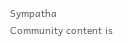Sympatha
Community content is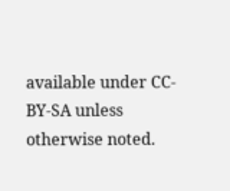available under CC-BY-SA unless otherwise noted.